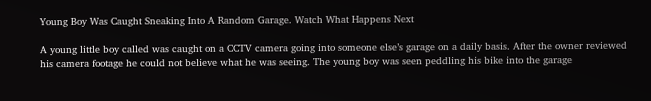Young Boy Was Caught Sneaking Into A Random Garage. Watch What Happens Next

A young little boy called was caught on a CCTV camera going into someone else’s garage on a daily basis. After the owner reviewed his camera footage he could not believe what he was seeing. The young boy was seen peddling his bike into the garage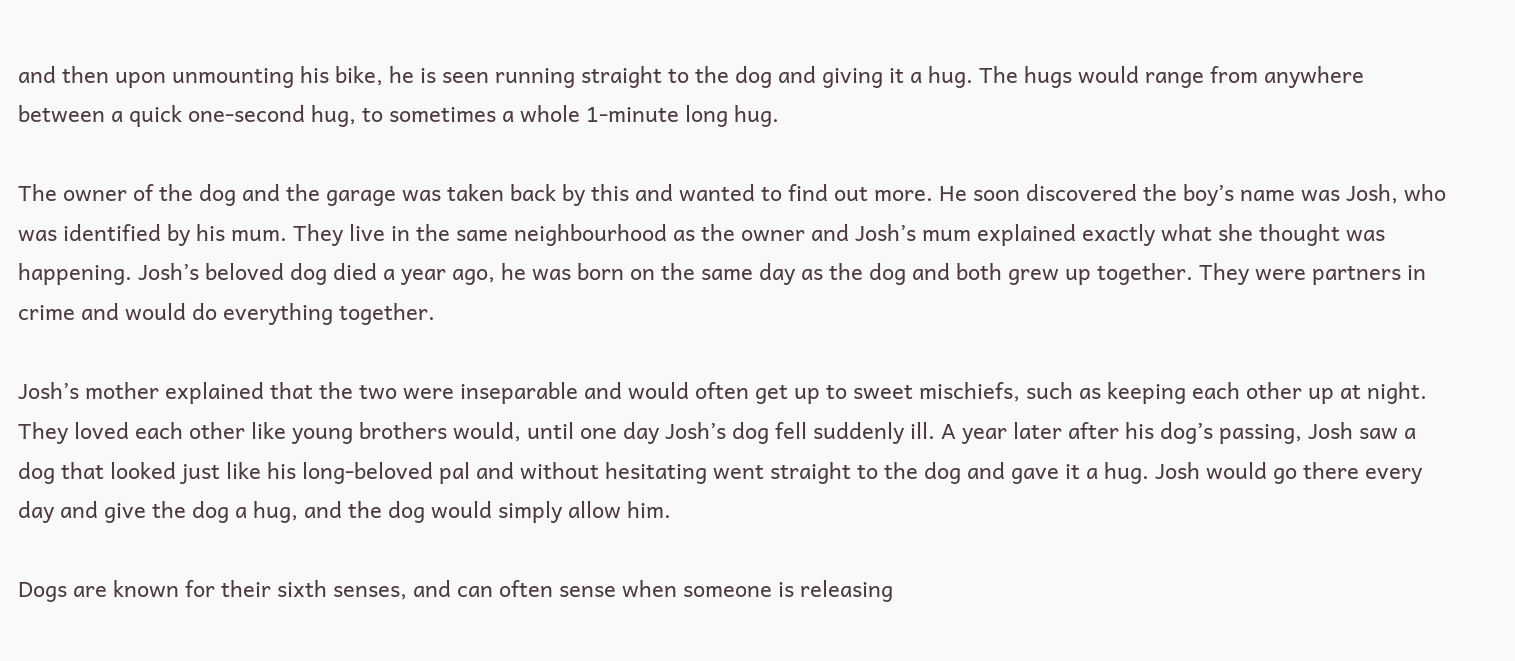and then upon unmounting his bike, he is seen running straight to the dog and giving it a hug. The hugs would range from anywhere between a quick one-second hug, to sometimes a whole 1-minute long hug.

The owner of the dog and the garage was taken back by this and wanted to find out more. He soon discovered the boy’s name was Josh, who was identified by his mum. They live in the same neighbourhood as the owner and Josh’s mum explained exactly what she thought was happening. Josh’s beloved dog died a year ago, he was born on the same day as the dog and both grew up together. They were partners in crime and would do everything together.

Josh’s mother explained that the two were inseparable and would often get up to sweet mischiefs, such as keeping each other up at night. They loved each other like young brothers would, until one day Josh’s dog fell suddenly ill. A year later after his dog’s passing, Josh saw a dog that looked just like his long-beloved pal and without hesitating went straight to the dog and gave it a hug. Josh would go there every day and give the dog a hug, and the dog would simply allow him.

Dogs are known for their sixth senses, and can often sense when someone is releasing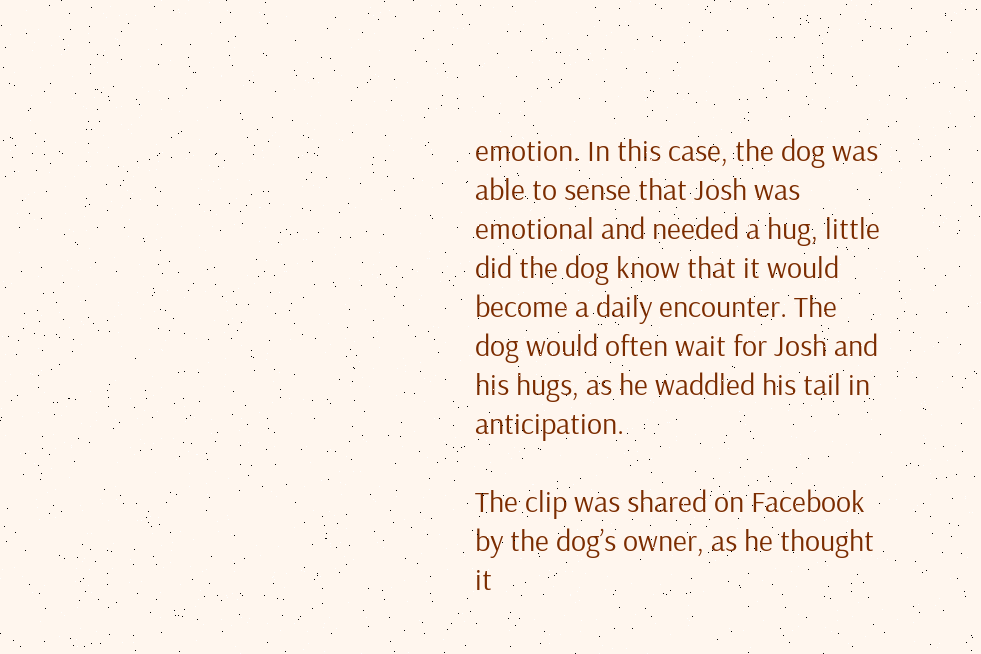emotion. In this case, the dog was able to sense that Josh was emotional and needed a hug, little did the dog know that it would become a daily encounter. The dog would often wait for Josh and his hugs, as he waddled his tail in anticipation.

The clip was shared on Facebook by the dog’s owner, as he thought it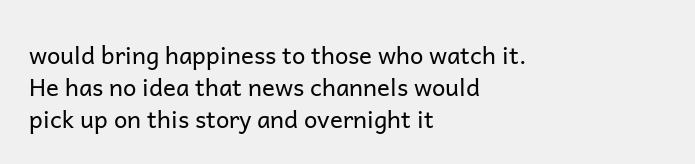would bring happiness to those who watch it. He has no idea that news channels would pick up on this story and overnight it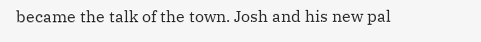became the talk of the town. Josh and his new pal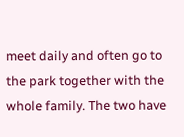meet daily and often go to the park together with the whole family. The two have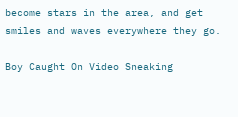become stars in the area, and get smiles and waves everywhere they go.

Boy Caught On Video Sneaking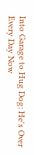Into Garage to Hug Dog: He's Over Every Day Now